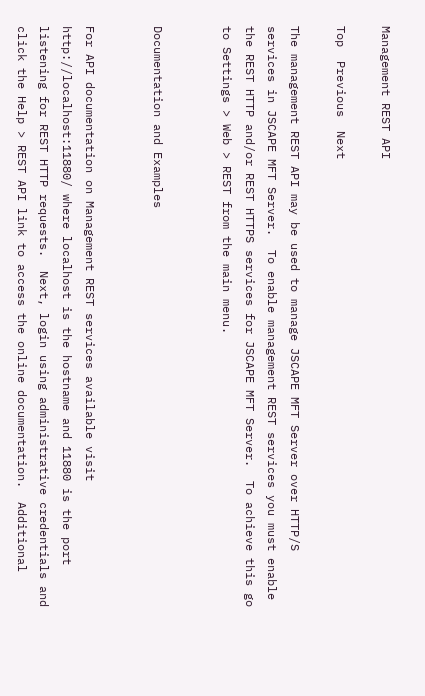Management REST API

Top  Previous  Next

The management REST API may be used to manage JSCAPE MFT Server over HTTP/S services in JSCAPE MFT Server.  To enable management REST services you must enable the REST HTTP and/or REST HTTPS services for JSCAPE MFT Server.  To achieve this go to Settings > Web > REST from the main menu.


Documentation and Examples


For API documentation on Management REST services available visit http://localhost:11880/ where localhost is the hostname and 11880 is the port listening for REST HTTP requests.  Next, login using administrative credentials and click the Help > REST API link to access the online documentation.  Additional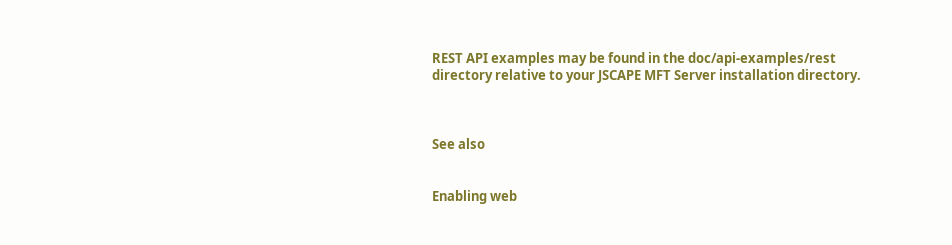REST API examples may be found in the doc/api-examples/rest directory relative to your JSCAPE MFT Server installation directory.



See also


Enabling web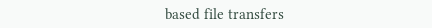based file transfers